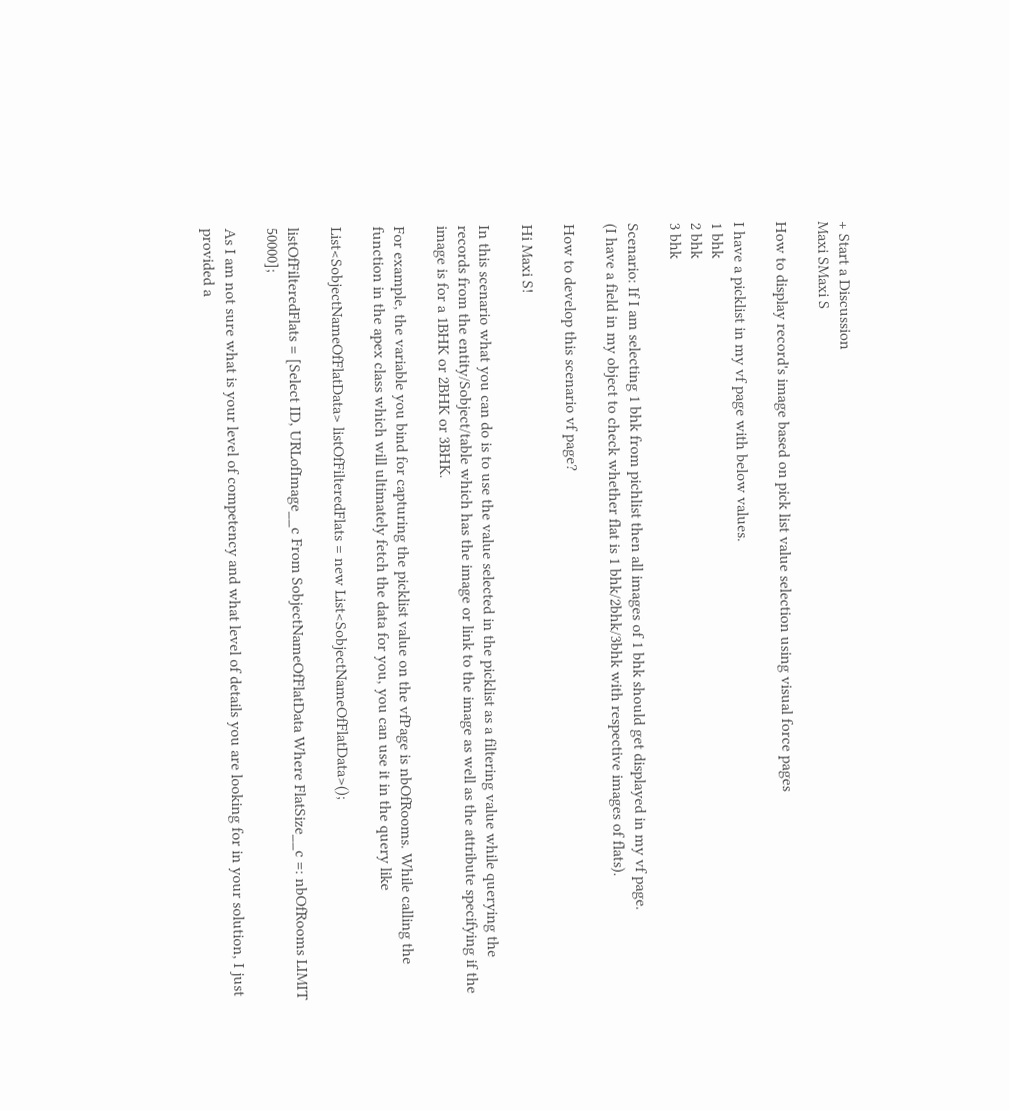+ Start a Discussion
Maxi SMaxi S

How to display record's image based on pick list value selection using visual force pages

I have a picklist in my vf page with below values.
1 bhk
2 bhk
3 bhk

Scenario: If I am selecting 1 bhk from pichlist then all images of 1 bhk should get displayed in my vf page.
(I have a field in my object to check whether flat is 1 bhk/2bhk/3bhk with respective images of flats).

How to develop this scenario vf page?

Hi Maxi S!

In this scenario what you can do is to use the value selected in the picklist as a filtering value while querying the records from the entity/Sobject/table which has the image or link to the image as well as the attribute specifying if the image is for a 1BHK or 2BHK or 3BHK.

For example, the variable you bind for capturing the picklist value on the vfPage is nbOfRooms. While calling the function in the apex class which will ultimately fetch the data for you, you can use it in the query like

List<SobjectNameOfFlatData> listOfFilteredFlats = new List<SobjectNameOfFlatData>();

listOfFilteredFlats = [Select ID, URLofImage__c From SobjectNameOfFlatData Where FlatSize__c =: nbOfRooms LIMIT 50000];

As I am not sure what is your level of competency and what level of details you are looking for in your solution, I just provided a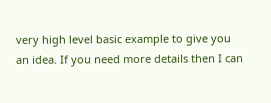very high level basic example to give you an idea. If you need more details then I can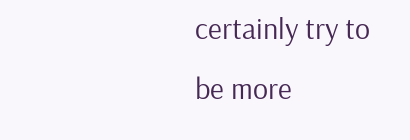certainly try to be more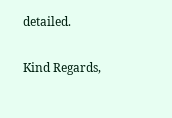detailed.

Kind Regards,